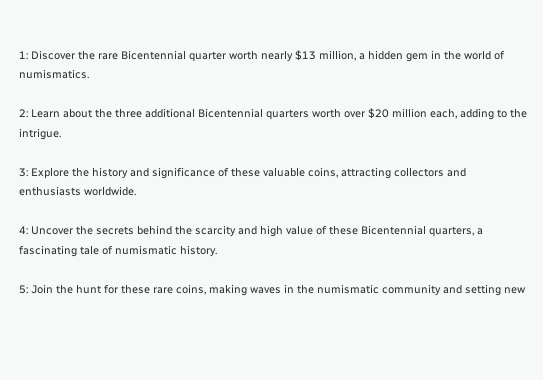1: Discover the rare Bicentennial quarter worth nearly $13 million, a hidden gem in the world of numismatics.

2: Learn about the three additional Bicentennial quarters worth over $20 million each, adding to the intrigue.

3: Explore the history and significance of these valuable coins, attracting collectors and enthusiasts worldwide.

4: Uncover the secrets behind the scarcity and high value of these Bicentennial quarters, a fascinating tale of numismatic history.

5: Join the hunt for these rare coins, making waves in the numismatic community and setting new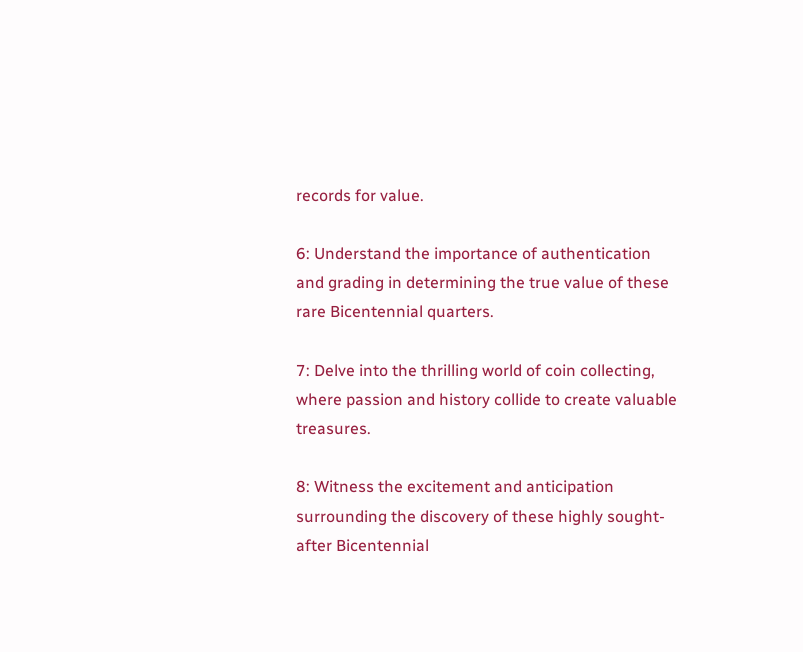records for value.

6: Understand the importance of authentication and grading in determining the true value of these rare Bicentennial quarters.

7: Delve into the thrilling world of coin collecting, where passion and history collide to create valuable treasures.

8: Witness the excitement and anticipation surrounding the discovery of these highly sought-after Bicentennial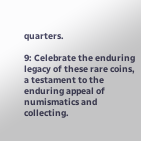quarters.

9: Celebrate the enduring legacy of these rare coins, a testament to the enduring appeal of numismatics and collecting.